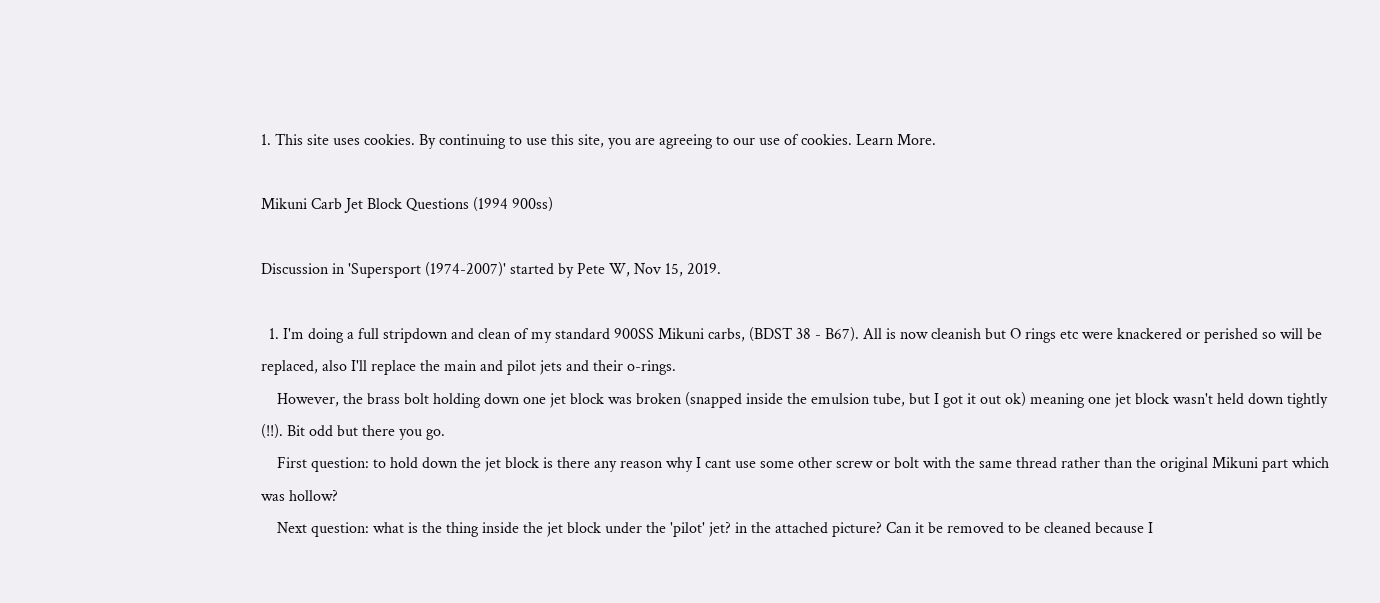1. This site uses cookies. By continuing to use this site, you are agreeing to our use of cookies. Learn More.

Mikuni Carb Jet Block Questions (1994 900ss)

Discussion in 'Supersport (1974-2007)' started by Pete W, Nov 15, 2019.

  1. I'm doing a full stripdown and clean of my standard 900SS Mikuni carbs, (BDST 38 - B67). All is now cleanish but O rings etc were knackered or perished so will be replaced, also I'll replace the main and pilot jets and their o-rings.
    However, the brass bolt holding down one jet block was broken (snapped inside the emulsion tube, but I got it out ok) meaning one jet block wasn't held down tightly (!!). Bit odd but there you go.
    First question: to hold down the jet block is there any reason why I cant use some other screw or bolt with the same thread rather than the original Mikuni part which was hollow?
    Next question: what is the thing inside the jet block under the 'pilot' jet? in the attached picture? Can it be removed to be cleaned because I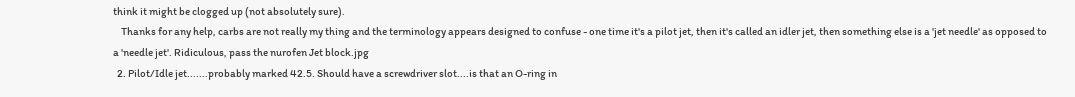think it might be clogged up (not absolutely sure).
    Thanks for any help, carbs are not really my thing and the terminology appears designed to confuse - one time it's a pilot jet, then it's called an idler jet, then something else is a 'jet needle' as opposed to a 'needle jet'. Ridiculous, pass the nurofen Jet block.jpg
  2. Pilot/Idle jet.......probably marked 42.5. Should have a screwdriver slot....is that an O-ring in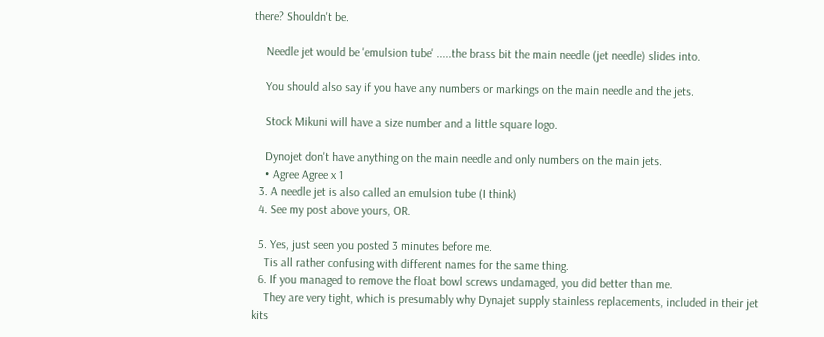there? Shouldn't be.

    Needle jet would be 'emulsion tube' .....the brass bit the main needle (jet needle) slides into.

    You should also say if you have any numbers or markings on the main needle and the jets.

    Stock Mikuni will have a size number and a little square logo.

    Dynojet don't have anything on the main needle and only numbers on the main jets.
    • Agree Agree x 1
  3. A needle jet is also called an emulsion tube (I think)
  4. See my post above yours, OR.

  5. Yes, just seen you posted 3 minutes before me.
    Tis all rather confusing with different names for the same thing.
  6. If you managed to remove the float bowl screws undamaged, you did better than me.
    They are very tight, which is presumably why Dynajet supply stainless replacements, included in their jet kits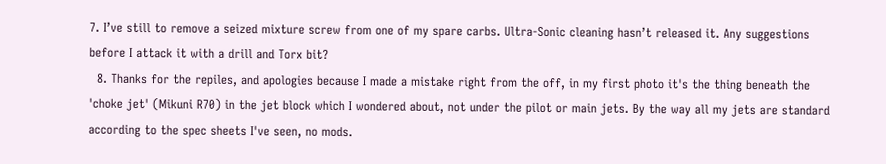7. I’ve still to remove a seized mixture screw from one of my spare carbs. Ultra-Sonic cleaning hasn’t released it. Any suggestions before I attack it with a drill and Torx bit?
  8. Thanks for the repiles, and apologies because I made a mistake right from the off, in my first photo it's the thing beneath the 'choke jet' (Mikuni R70) in the jet block which I wondered about, not under the pilot or main jets. By the way all my jets are standard according to the spec sheets I've seen, no mods.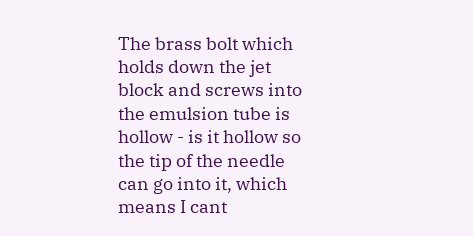The brass bolt which holds down the jet block and screws into the emulsion tube is hollow - is it hollow so the tip of the needle can go into it, which means I cant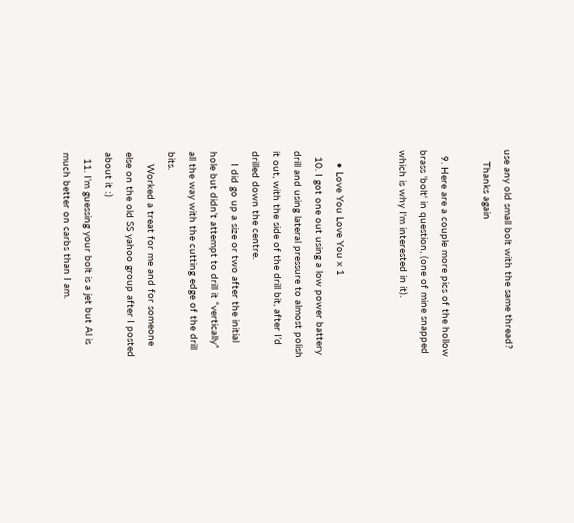use any old small bolt with the same thread?
    Thanks again

  9. Here are a couple more pics of the hollow brass 'bolt' in question, (one of mine snapped which is why I'm interested in it).


    • Love You Love You x 1
  10. I got one out using a low power battery drill and using lateral pressure to almost polish it out, with the side of the drill bit, after I’d drilled down the centre.
    I did go up a size or two after the initial hole but didn’t attempt to drill it “vertically” all the way with the cutting edge of the drill bits.
    Worked a treat for me and for someone else on the old SS yahoo group after I posted about it :)
  11. I’m guessing your bolt is a jet but Al is much better on carbs than I am.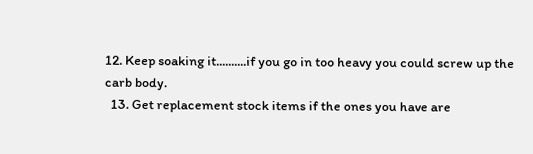12. Keep soaking it..........if you go in too heavy you could screw up the carb body.
  13. Get replacement stock items if the ones you have are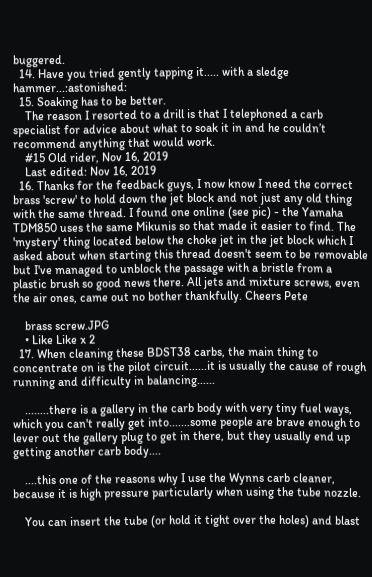buggered.
  14. Have you tried gently tapping it..... with a sledge hammer...:astonished:
  15. Soaking has to be better.
    The reason I resorted to a drill is that I telephoned a carb specialist for advice about what to soak it in and he couldn’t recommend anything that would work.
    #15 Old rider, Nov 16, 2019
    Last edited: Nov 16, 2019
  16. Thanks for the feedback guys, I now know I need the correct brass 'screw' to hold down the jet block and not just any old thing with the same thread. I found one online (see pic) - the Yamaha TDM850 uses the same Mikunis so that made it easier to find. The 'mystery' thing located below the choke jet in the jet block which I asked about when starting this thread doesn't seem to be removable but I've managed to unblock the passage with a bristle from a plastic brush so good news there. All jets and mixture screws, even the air ones, came out no bother thankfully. Cheers Pete

    brass screw.JPG
    • Like Like x 2
  17. When cleaning these BDST38 carbs, the main thing to concentrate on is the pilot circuit......it is usually the cause of rough running and difficulty in balancing......

    ........there is a gallery in the carb body with very tiny fuel ways, which you can't really get into.......some people are brave enough to lever out the gallery plug to get in there, but they usually end up getting another carb body....

    ....this one of the reasons why I use the Wynns carb cleaner, because it is high pressure particularly when using the tube nozzle.

    You can insert the tube (or hold it tight over the holes) and blast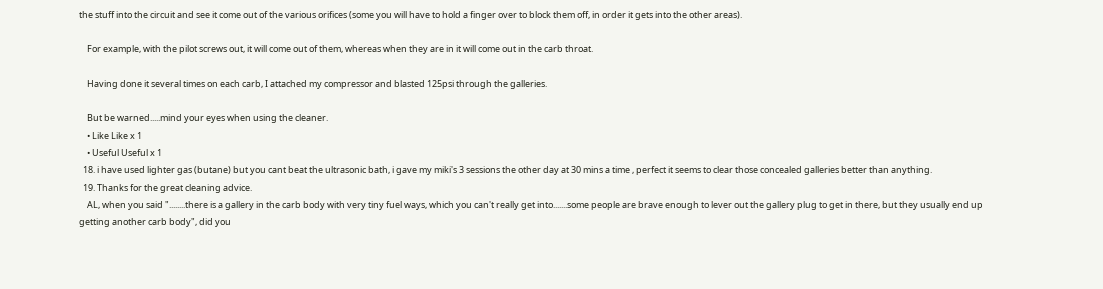the stuff into the circuit and see it come out of the various orifices (some you will have to hold a finger over to block them off, in order it gets into the other areas).

    For example, with the pilot screws out, it will come out of them, whereas when they are in it will come out in the carb throat.

    Having done it several times on each carb, I attached my compressor and blasted 125psi through the galleries.

    But be warned.....mind your eyes when using the cleaner.
    • Like Like x 1
    • Useful Useful x 1
  18. i have used lighter gas (butane) but you cant beat the ultrasonic bath, i gave my miki's 3 sessions the other day at 30 mins a time , perfect it seems to clear those concealed galleries better than anything.
  19. Thanks for the great cleaning advice.
    AL, when you said "........there is a gallery in the carb body with very tiny fuel ways, which you can't really get into.......some people are brave enough to lever out the gallery plug to get in there, but they usually end up getting another carb body", did you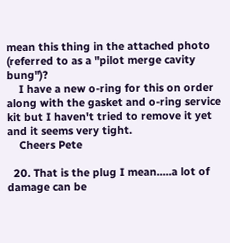mean this thing in the attached photo (referred to as a "pilot merge cavity bung")?
    I have a new o-ring for this on order along with the gasket and o-ring service kit but I haven't tried to remove it yet and it seems very tight.
    Cheers Pete

  20. That is the plug I mean.....a lot of damage can be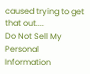caused trying to get that out....
Do Not Sell My Personal Information